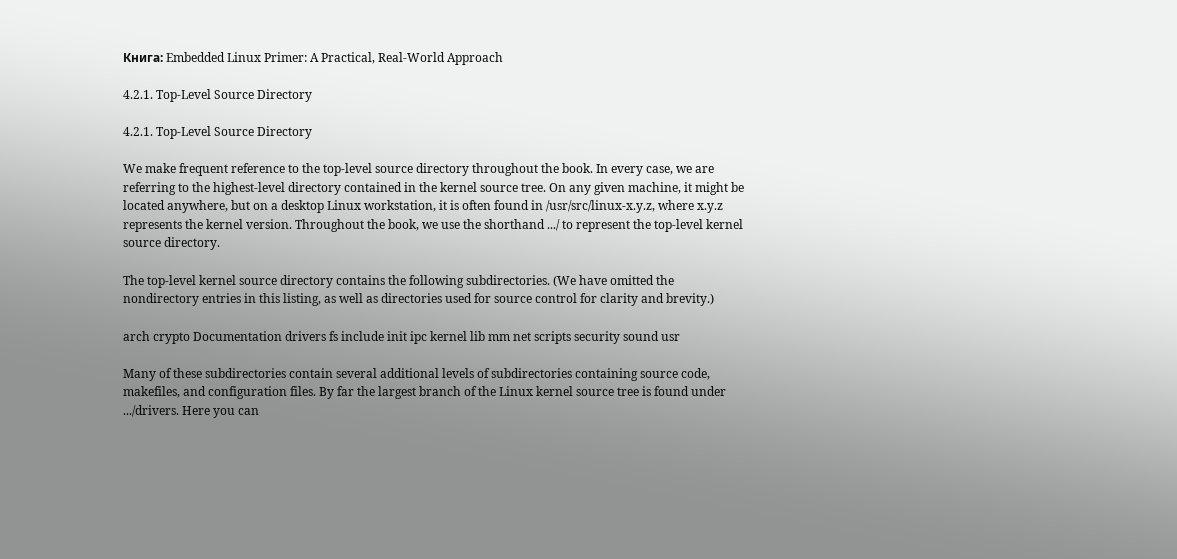Книга: Embedded Linux Primer: A Practical, Real-World Approach

4.2.1. Top-Level Source Directory

4.2.1. Top-Level Source Directory

We make frequent reference to the top-level source directory throughout the book. In every case, we are referring to the highest-level directory contained in the kernel source tree. On any given machine, it might be located anywhere, but on a desktop Linux workstation, it is often found in /usr/src/linux-x.y.z, where x.y.z represents the kernel version. Throughout the book, we use the shorthand .../ to represent the top-level kernel source directory.

The top-level kernel source directory contains the following subdirectories. (We have omitted the nondirectory entries in this listing, as well as directories used for source control for clarity and brevity.)

arch crypto Documentation drivers fs include init ipc kernel lib mm net scripts security sound usr

Many of these subdirectories contain several additional levels of subdirectories containing source code, makefiles, and configuration files. By far the largest branch of the Linux kernel source tree is found under .../drivers. Here you can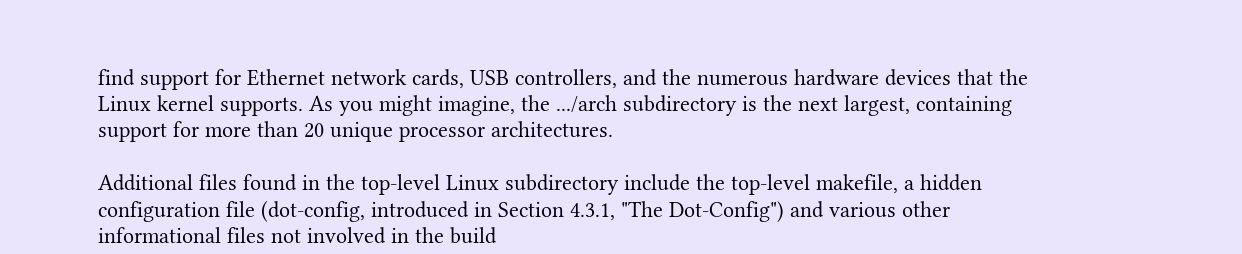find support for Ethernet network cards, USB controllers, and the numerous hardware devices that the Linux kernel supports. As you might imagine, the .../arch subdirectory is the next largest, containing support for more than 20 unique processor architectures.

Additional files found in the top-level Linux subdirectory include the top-level makefile, a hidden configuration file (dot-config, introduced in Section 4.3.1, "The Dot-Config") and various other informational files not involved in the build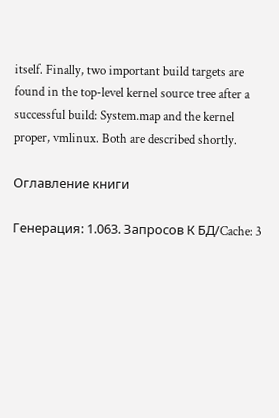itself. Finally, two important build targets are found in the top-level kernel source tree after a successful build: System.map and the kernel proper, vmlinux. Both are described shortly.

Оглавление книги

Генерация: 1.063. Запросов К БД/Cache: 3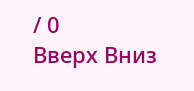/ 0
Вверх Вниз